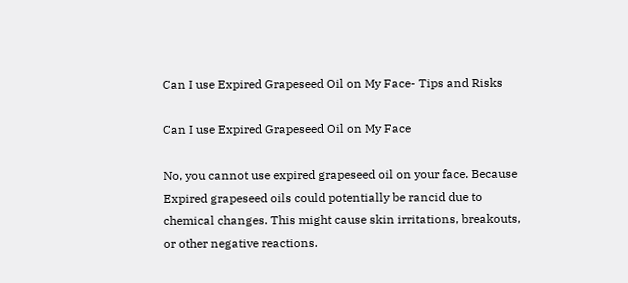Can I use Expired Grapeseed Oil on My Face- Tips and Risks

Can I use Expired Grapeseed Oil on My Face

No, you cannot use expired grapeseed oil on your face. Because Expired grapeseed oils could potentially be rancid due to chemical changes. This might cause skin irritations, breakouts, or other negative reactions.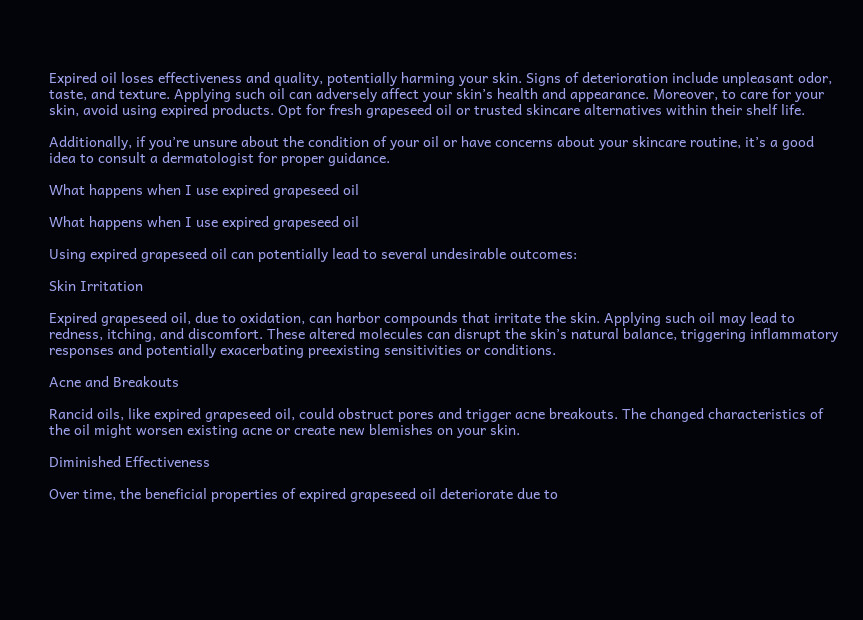Expired oil loses effectiveness and quality, potentially harming your skin. Signs of deterioration include unpleasant odor, taste, and texture. Applying such oil can adversely affect your skin’s health and appearance. Moreover, to care for your skin, avoid using expired products. Opt for fresh grapeseed oil or trusted skincare alternatives within their shelf life.

Additionally, if you’re unsure about the condition of your oil or have concerns about your skincare routine, it’s a good idea to consult a dermatologist for proper guidance.

What happens when I use expired grapeseed oil

What happens when I use expired grapeseed oil

Using expired grapeseed oil can potentially lead to several undesirable outcomes:

Skin Irritation

Expired grapeseed oil, due to oxidation, can harbor compounds that irritate the skin. Applying such oil may lead to redness, itching, and discomfort. These altered molecules can disrupt the skin’s natural balance, triggering inflammatory responses and potentially exacerbating preexisting sensitivities or conditions.

Acne and Breakouts

Rancid oils, like expired grapeseed oil, could obstruct pores and trigger acne breakouts. The changed characteristics of the oil might worsen existing acne or create new blemishes on your skin.

Diminished Effectiveness

Over time, the beneficial properties of expired grapeseed oil deteriorate due to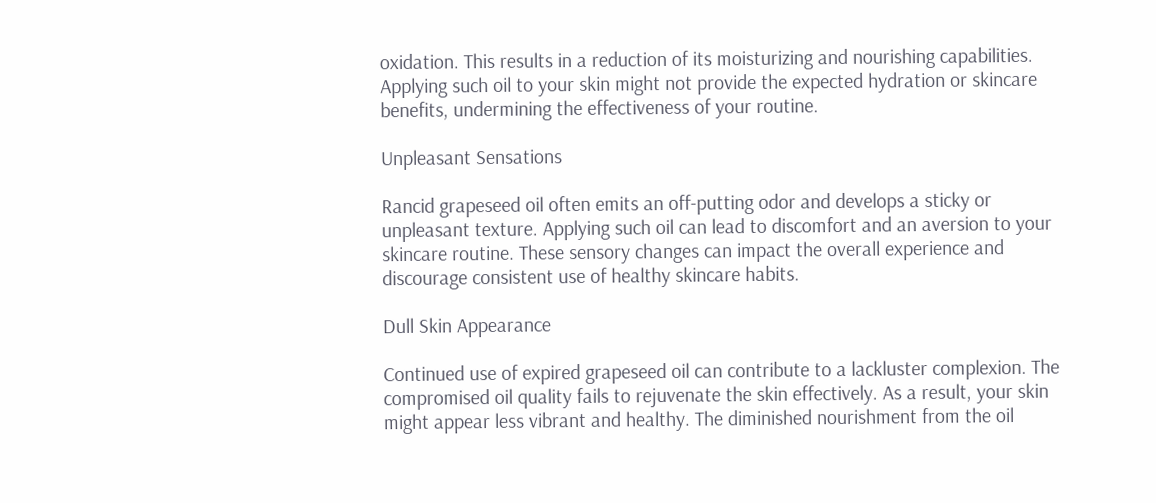oxidation. This results in a reduction of its moisturizing and nourishing capabilities. Applying such oil to your skin might not provide the expected hydration or skincare benefits, undermining the effectiveness of your routine.

Unpleasant Sensations

Rancid grapeseed oil often emits an off-putting odor and develops a sticky or unpleasant texture. Applying such oil can lead to discomfort and an aversion to your skincare routine. These sensory changes can impact the overall experience and discourage consistent use of healthy skincare habits.

Dull Skin Appearance

Continued use of expired grapeseed oil can contribute to a lackluster complexion. The compromised oil quality fails to rejuvenate the skin effectively. As a result, your skin might appear less vibrant and healthy. The diminished nourishment from the oil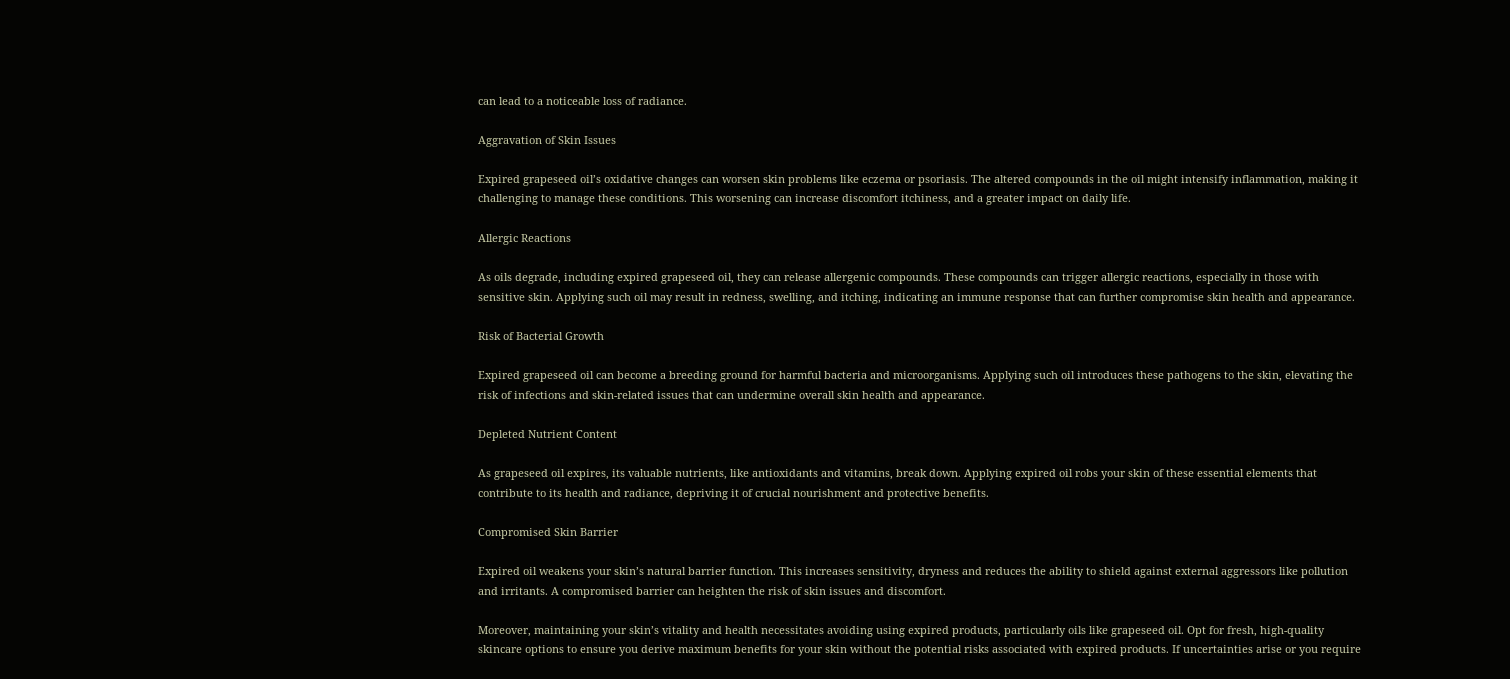can lead to a noticeable loss of radiance.

Aggravation of Skin Issues

Expired grapeseed oil’s oxidative changes can worsen skin problems like eczema or psoriasis. The altered compounds in the oil might intensify inflammation, making it challenging to manage these conditions. This worsening can increase discomfort itchiness, and a greater impact on daily life.

Allergic Reactions

As oils degrade, including expired grapeseed oil, they can release allergenic compounds. These compounds can trigger allergic reactions, especially in those with sensitive skin. Applying such oil may result in redness, swelling, and itching, indicating an immune response that can further compromise skin health and appearance.

Risk of Bacterial Growth

Expired grapeseed oil can become a breeding ground for harmful bacteria and microorganisms. Applying such oil introduces these pathogens to the skin, elevating the risk of infections and skin-related issues that can undermine overall skin health and appearance.

Depleted Nutrient Content

As grapeseed oil expires, its valuable nutrients, like antioxidants and vitamins, break down. Applying expired oil robs your skin of these essential elements that contribute to its health and radiance, depriving it of crucial nourishment and protective benefits.

Compromised Skin Barrier

Expired oil weakens your skin’s natural barrier function. This increases sensitivity, dryness and reduces the ability to shield against external aggressors like pollution and irritants. A compromised barrier can heighten the risk of skin issues and discomfort.

Moreover, maintaining your skin’s vitality and health necessitates avoiding using expired products, particularly oils like grapeseed oil. Opt for fresh, high-quality skincare options to ensure you derive maximum benefits for your skin without the potential risks associated with expired products. If uncertainties arise or you require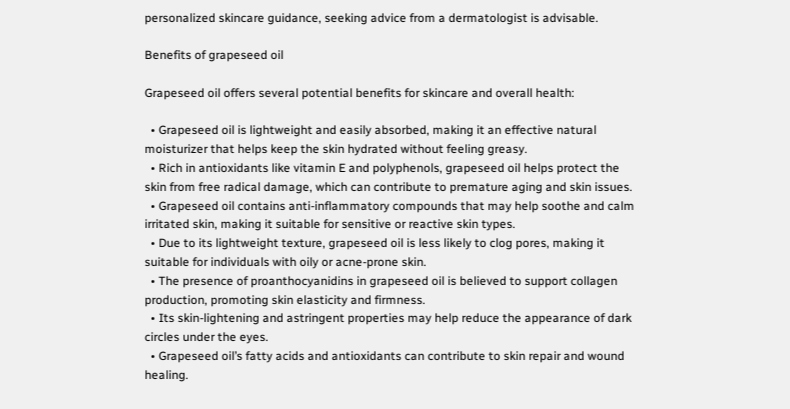personalized skincare guidance, seeking advice from a dermatologist is advisable.

Benefits of grapeseed oil

Grapeseed oil offers several potential benefits for skincare and overall health:

  • Grapeseed oil is lightweight and easily absorbed, making it an effective natural moisturizer that helps keep the skin hydrated without feeling greasy.
  • Rich in antioxidants like vitamin E and polyphenols, grapeseed oil helps protect the skin from free radical damage, which can contribute to premature aging and skin issues.
  • Grapeseed oil contains anti-inflammatory compounds that may help soothe and calm irritated skin, making it suitable for sensitive or reactive skin types.
  • Due to its lightweight texture, grapeseed oil is less likely to clog pores, making it suitable for individuals with oily or acne-prone skin.
  • The presence of proanthocyanidins in grapeseed oil is believed to support collagen production, promoting skin elasticity and firmness.
  • Its skin-lightening and astringent properties may help reduce the appearance of dark circles under the eyes.
  • Grapeseed oil’s fatty acids and antioxidants can contribute to skin repair and wound healing.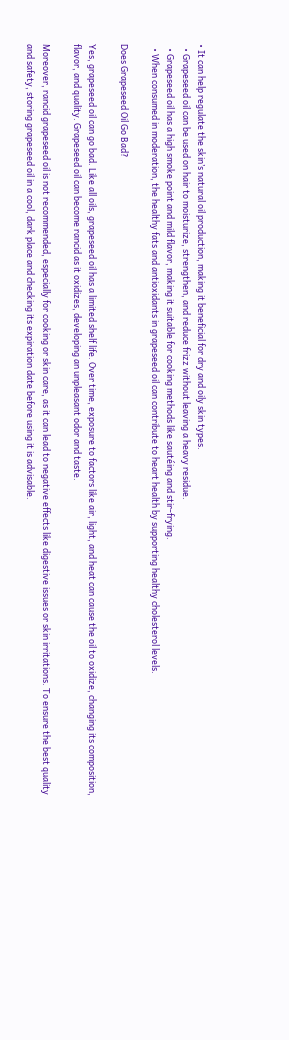• It can help regulate the skin’s natural oil production, making it beneficial for dry and oily skin types.
  • Grapeseed oil can be used on hair to moisturize, strengthen, and reduce frizz without leaving a heavy residue.
  • Grapeseed oil has a high smoke point and mild flavor, making it suitable for cooking methods like sautéing and stir-frying.
  • When consumed in moderation, the healthy fats and antioxidants in grapeseed oil can contribute to heart health by supporting healthy cholesterol levels.

Does Grapeseed Oil Go Bad?

Yes, grapeseed oil can go bad. Like all oils, grapeseed oil has a limited shelf life. Over time, exposure to factors like air, light, and heat can cause the oil to oxidize, changing its composition, flavor, and quality. Grapeseed oil can become rancid as it oxidizes, developing an unpleasant odor and taste.

Moreover, rancid grapeseed oil is not recommended, especially for cooking or skin care, as it can lead to negative effects like digestive issues or skin irritations. To ensure the best quality and safety, storing grapeseed oil in a cool, dark place and checking its expiration date before using it is advisable.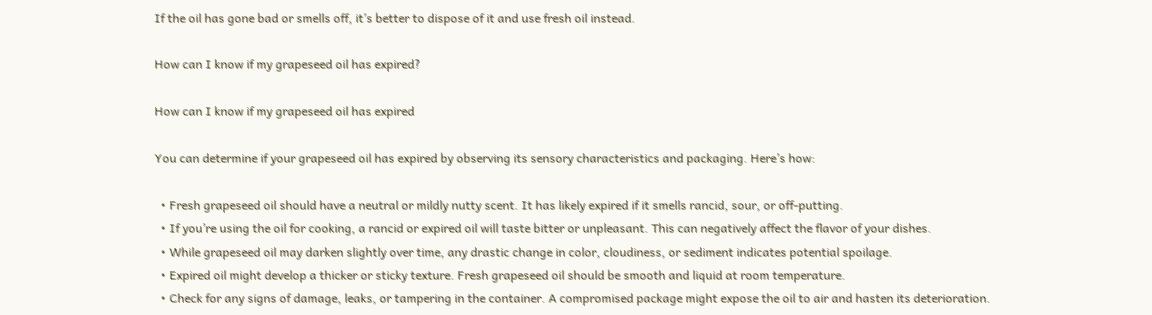If the oil has gone bad or smells off, it’s better to dispose of it and use fresh oil instead.

How can I know if my grapeseed oil has expired?

How can I know if my grapeseed oil has expired

You can determine if your grapeseed oil has expired by observing its sensory characteristics and packaging. Here’s how:

  • Fresh grapeseed oil should have a neutral or mildly nutty scent. It has likely expired if it smells rancid, sour, or off-putting.
  • If you’re using the oil for cooking, a rancid or expired oil will taste bitter or unpleasant. This can negatively affect the flavor of your dishes.
  • While grapeseed oil may darken slightly over time, any drastic change in color, cloudiness, or sediment indicates potential spoilage.
  • Expired oil might develop a thicker or sticky texture. Fresh grapeseed oil should be smooth and liquid at room temperature.
  • Check for any signs of damage, leaks, or tampering in the container. A compromised package might expose the oil to air and hasten its deterioration.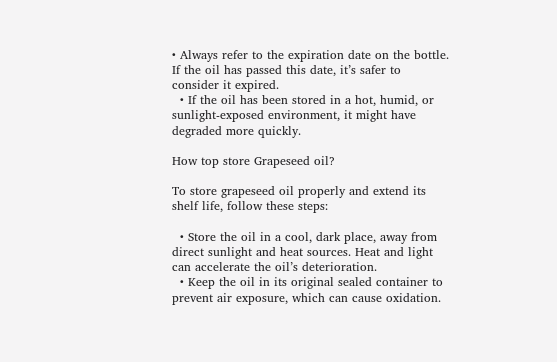• Always refer to the expiration date on the bottle. If the oil has passed this date, it’s safer to consider it expired.
  • If the oil has been stored in a hot, humid, or sunlight-exposed environment, it might have degraded more quickly.

How top store Grapeseed oil?

To store grapeseed oil properly and extend its shelf life, follow these steps:

  • Store the oil in a cool, dark place, away from direct sunlight and heat sources. Heat and light can accelerate the oil’s deterioration.
  • Keep the oil in its original sealed container to prevent air exposure, which can cause oxidation.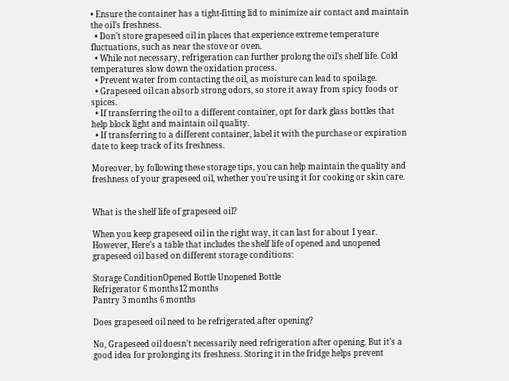• Ensure the container has a tight-fitting lid to minimize air contact and maintain the oil’s freshness.
  • Don’t store grapeseed oil in places that experience extreme temperature fluctuations, such as near the stove or oven.
  • While not necessary, refrigeration can further prolong the oil’s shelf life. Cold temperatures slow down the oxidation process.
  • Prevent water from contacting the oil, as moisture can lead to spoilage.
  • Grapeseed oil can absorb strong odors, so store it away from spicy foods or spices.
  • If transferring the oil to a different container, opt for dark glass bottles that help block light and maintain oil quality.
  • If transferring to a different container, label it with the purchase or expiration date to keep track of its freshness.

Moreover, by following these storage tips, you can help maintain the quality and freshness of your grapeseed oil, whether you’re using it for cooking or skin care.


What is the shelf life of grapeseed oil?

When you keep grapeseed oil in the right way, it can last for about 1 year. However, Here’s a table that includes the shelf life of opened and unopened grapeseed oil based on different storage conditions:

Storage ConditionOpened Bottle Unopened Bottle
Refrigerator 6 months12 months
Pantry 3 months 6 months

Does grapeseed oil need to be refrigerated after opening?

No, Grapeseed oil doesn’t necessarily need refrigeration after opening. But it’s a good idea for prolonging its freshness. Storing it in the fridge helps prevent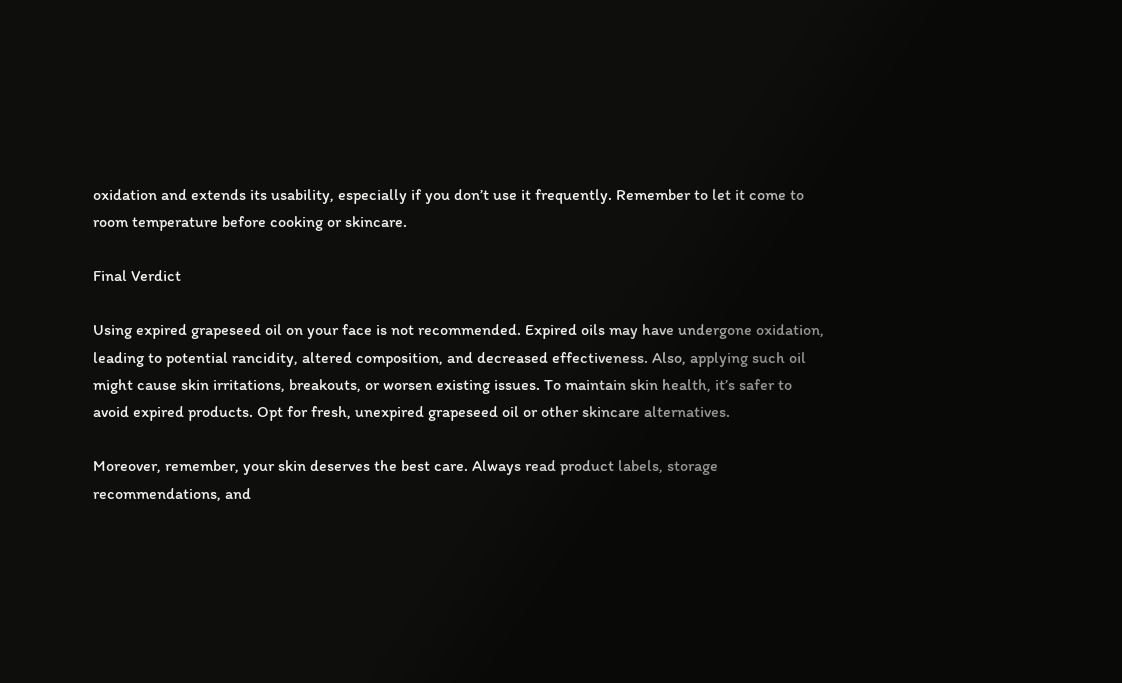oxidation and extends its usability, especially if you don’t use it frequently. Remember to let it come to room temperature before cooking or skincare.

Final Verdict

Using expired grapeseed oil on your face is not recommended. Expired oils may have undergone oxidation, leading to potential rancidity, altered composition, and decreased effectiveness. Also, applying such oil might cause skin irritations, breakouts, or worsen existing issues. To maintain skin health, it’s safer to avoid expired products. Opt for fresh, unexpired grapeseed oil or other skincare alternatives.

Moreover, remember, your skin deserves the best care. Always read product labels, storage recommendations, and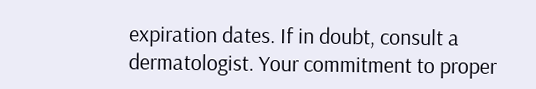expiration dates. If in doubt, consult a dermatologist. Your commitment to proper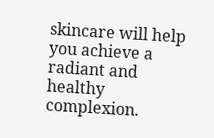skincare will help you achieve a radiant and healthy complexion.